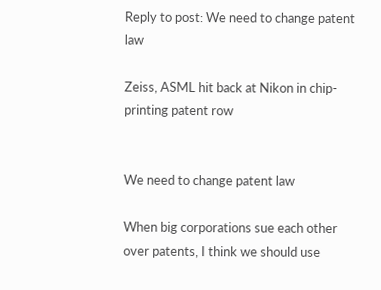Reply to post: We need to change patent law

Zeiss, ASML hit back at Nikon in chip-printing patent row


We need to change patent law

When big corporations sue each other over patents, I think we should use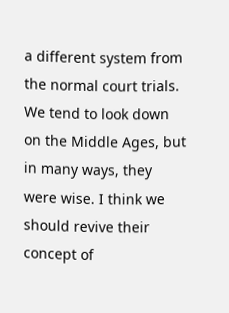a different system from the normal court trials. We tend to look down on the Middle Ages, but in many ways, they were wise. I think we should revive their concept of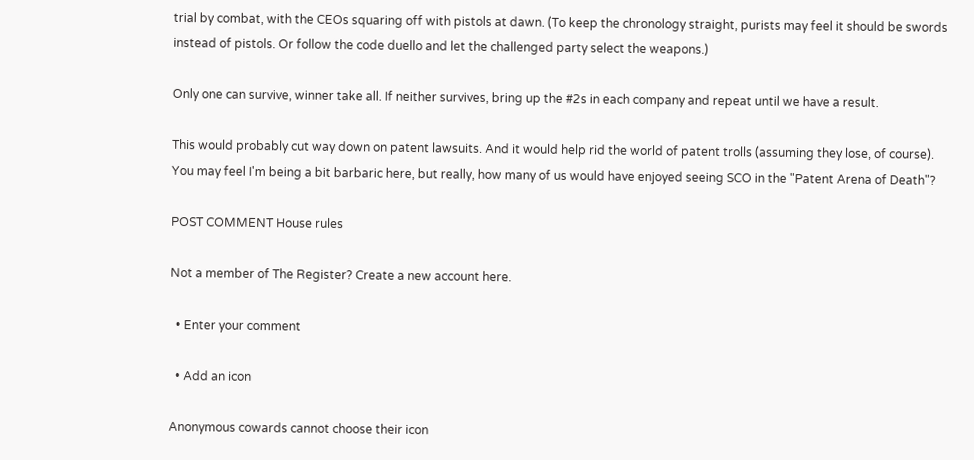trial by combat, with the CEOs squaring off with pistols at dawn. (To keep the chronology straight, purists may feel it should be swords instead of pistols. Or follow the code duello and let the challenged party select the weapons.)

Only one can survive, winner take all. If neither survives, bring up the #2s in each company and repeat until we have a result.

This would probably cut way down on patent lawsuits. And it would help rid the world of patent trolls (assuming they lose, of course). You may feel I'm being a bit barbaric here, but really, how many of us would have enjoyed seeing SCO in the "Patent Arena of Death"?

POST COMMENT House rules

Not a member of The Register? Create a new account here.

  • Enter your comment

  • Add an icon

Anonymous cowards cannot choose their icon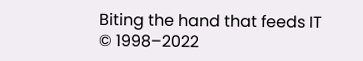Biting the hand that feeds IT © 1998–2022